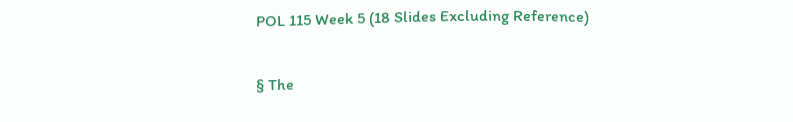POL 115 Week 5 (18 Slides Excluding Reference)

§ The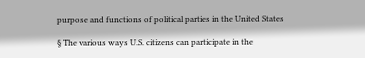purpose and functions of political parties in the United States

§ The various ways U.S. citizens can participate in the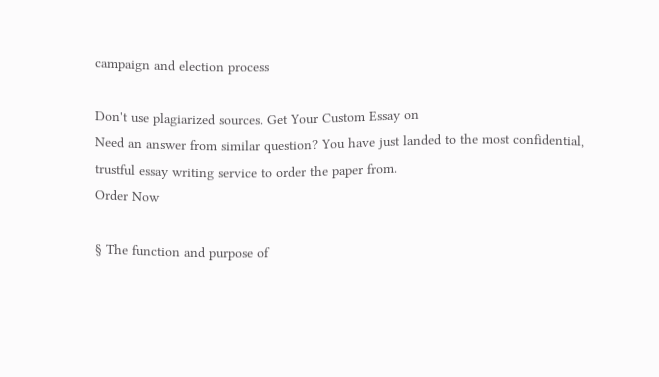campaign and election process

Don't use plagiarized sources. Get Your Custom Essay on
Need an answer from similar question? You have just landed to the most confidential, trustful essay writing service to order the paper from.
Order Now

§ The function and purpose of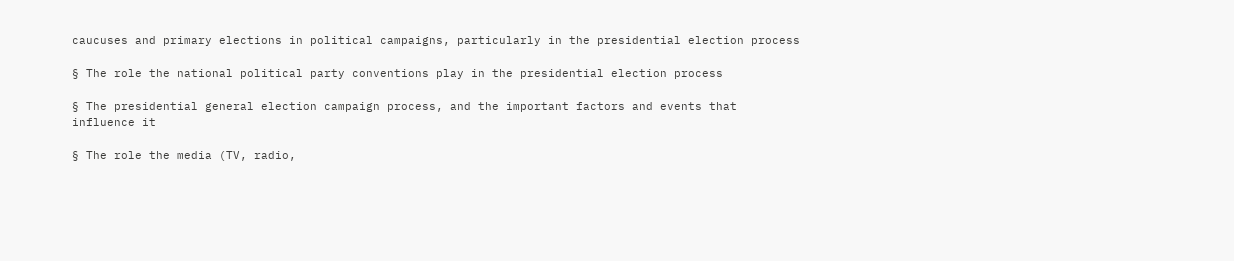caucuses and primary elections in political campaigns, particularly in the presidential election process

§ The role the national political party conventions play in the presidential election process

§ The presidential general election campaign process, and the important factors and events that influence it

§ The role the media (TV, radio,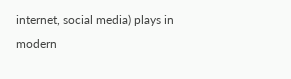internet, social media) plays in modern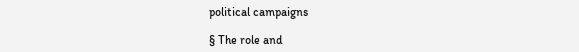political campaigns

§ The role and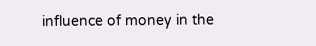influence of money in the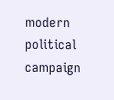modern political campaign